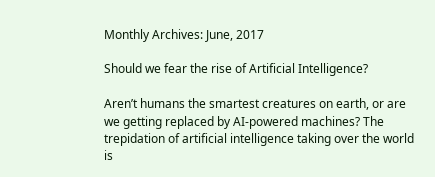Monthly Archives: June, 2017

Should we fear the rise of Artificial Intelligence?

Aren’t humans the smartest creatures on earth, or are we getting replaced by AI-powered machines? The trepidation of artificial intelligence taking over the world is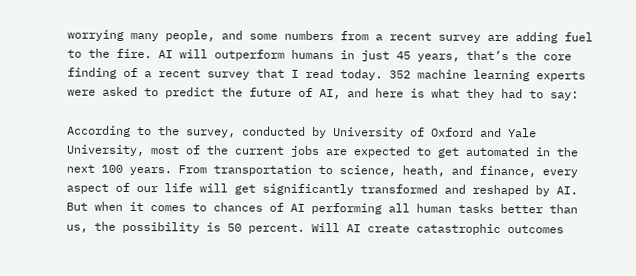worrying many people, and some numbers from a recent survey are adding fuel to the fire. AI will outperform humans in just 45 years, that’s the core finding of a recent survey that I read today. 352 machine learning experts were asked to predict the future of AI, and here is what they had to say:

According to the survey, conducted by University of Oxford and Yale University, most of the current jobs are expected to get automated in the next 100 years. From transportation to science, heath, and finance, every aspect of our life will get significantly transformed and reshaped by AI. But when it comes to chances of AI performing all human tasks better than us, the possibility is 50 percent. Will AI create catastrophic outcomes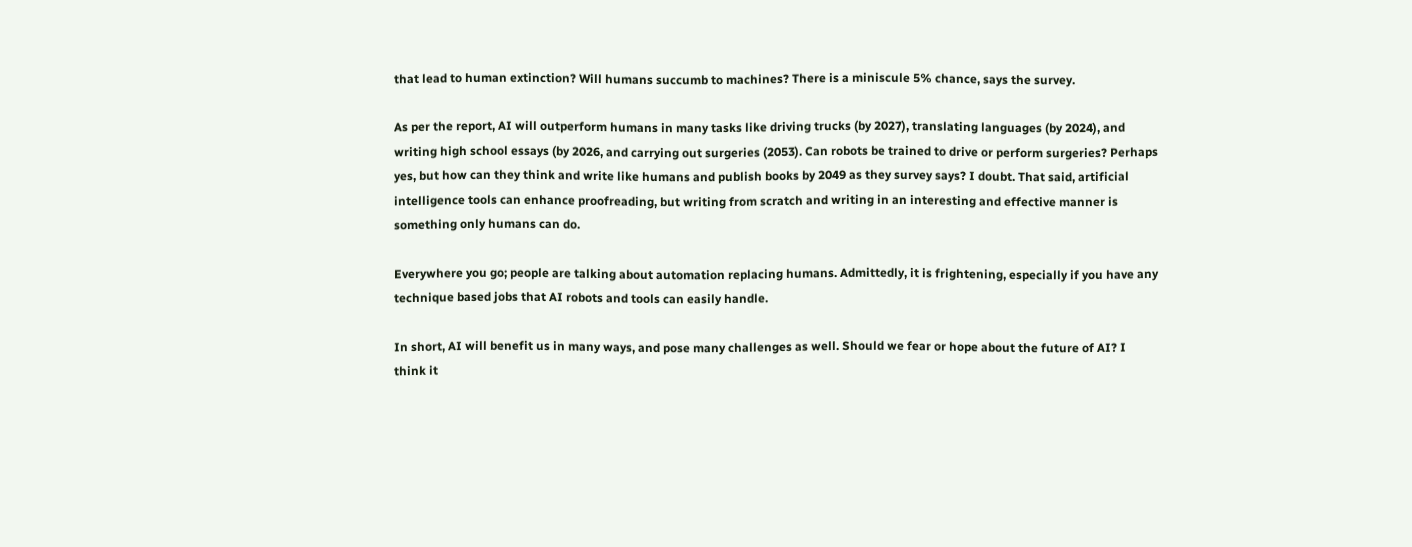that lead to human extinction? Will humans succumb to machines? There is a miniscule 5% chance, says the survey.

As per the report, AI will outperform humans in many tasks like driving trucks (by 2027), translating languages (by 2024), and writing high school essays (by 2026, and carrying out surgeries (2053). Can robots be trained to drive or perform surgeries? Perhaps yes, but how can they think and write like humans and publish books by 2049 as they survey says? I doubt. That said, artificial intelligence tools can enhance proofreading, but writing from scratch and writing in an interesting and effective manner is something only humans can do.

Everywhere you go; people are talking about automation replacing humans. Admittedly, it is frightening, especially if you have any technique based jobs that AI robots and tools can easily handle.

In short, AI will benefit us in many ways, and pose many challenges as well. Should we fear or hope about the future of AI? I think it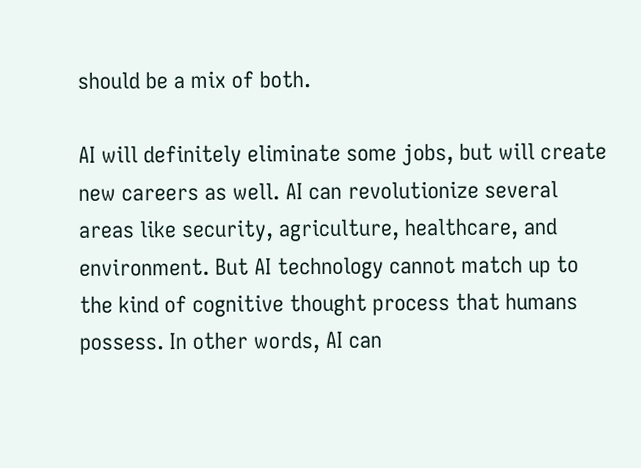should be a mix of both.

AI will definitely eliminate some jobs, but will create new careers as well. AI can revolutionize several areas like security, agriculture, healthcare, and environment. But AI technology cannot match up to the kind of cognitive thought process that humans possess. In other words, AI can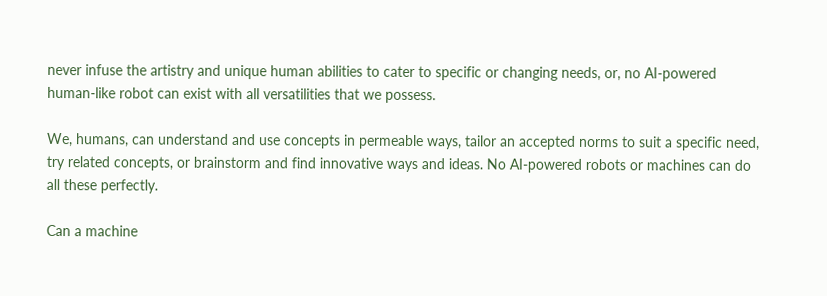never infuse the artistry and unique human abilities to cater to specific or changing needs, or, no AI-powered human-like robot can exist with all versatilities that we possess.

We, humans, can understand and use concepts in permeable ways, tailor an accepted norms to suit a specific need, try related concepts, or brainstorm and find innovative ways and ideas. No AI-powered robots or machines can do all these perfectly.

Can a machine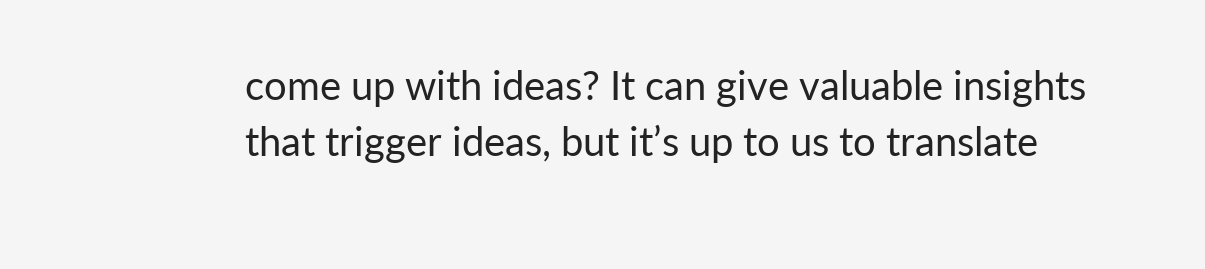come up with ideas? It can give valuable insights that trigger ideas, but it’s up to us to translate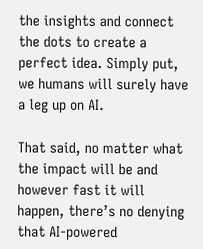the insights and connect the dots to create a perfect idea. Simply put, we humans will surely have a leg up on AI.

That said, no matter what the impact will be and however fast it will happen, there’s no denying that AI-powered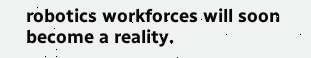robotics workforces will soon become a reality.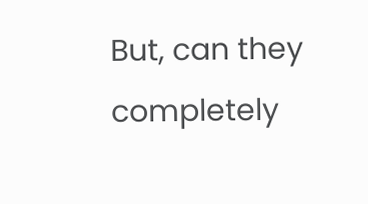But, can they completely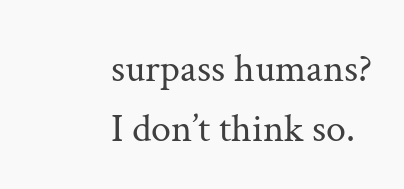surpass humans? I don’t think so.